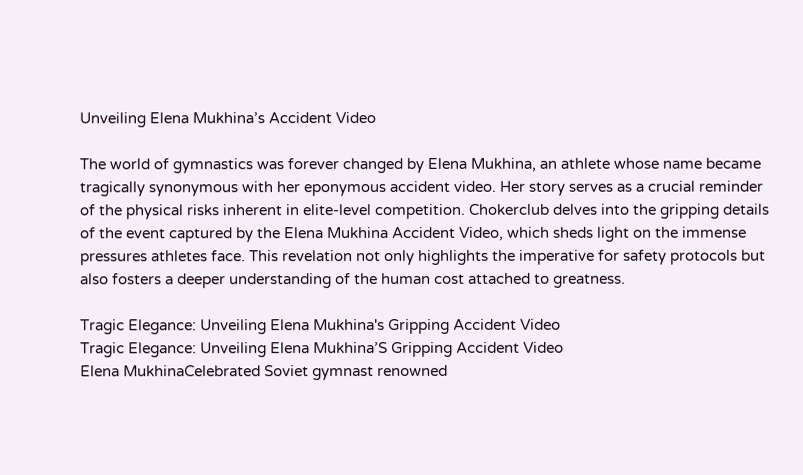Unveiling Elena Mukhina’s Accident Video

The world of gymnastics was forever changed by Elena Mukhina, an athlete whose name became tragically synonymous with her eponymous accident video. Her story serves as a crucial reminder of the physical risks inherent in elite-level competition. Chokerclub delves into the gripping details of the event captured by the Elena Mukhina Accident Video, which sheds light on the immense pressures athletes face. This revelation not only highlights the imperative for safety protocols but also fosters a deeper understanding of the human cost attached to greatness.

Tragic Elegance: Unveiling Elena Mukhina's Gripping Accident Video
Tragic Elegance: Unveiling Elena Mukhina’S Gripping Accident Video
Elena MukhinaCelebrated Soviet gymnast renowned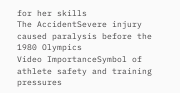for her skills
The AccidentSevere injury caused paralysis before the 1980 Olympics
Video ImportanceSymbol of athlete safety and training pressures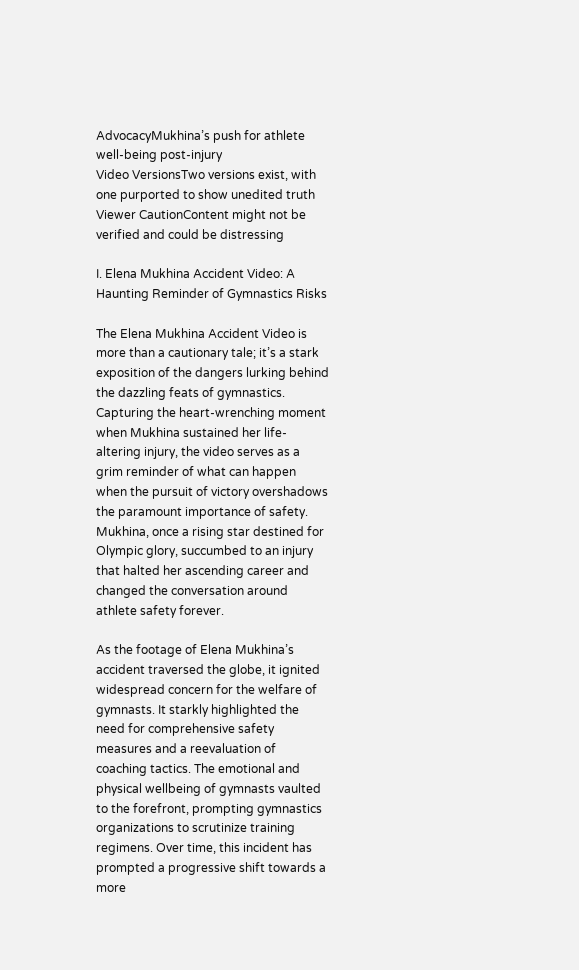AdvocacyMukhina’s push for athlete well-being post-injury
Video VersionsTwo versions exist, with one purported to show unedited truth
Viewer CautionContent might not be verified and could be distressing

I. Elena Mukhina Accident Video: A Haunting Reminder of Gymnastics Risks

The Elena Mukhina Accident Video is more than a cautionary tale; it’s a stark exposition of the dangers lurking behind the dazzling feats of gymnastics. Capturing the heart-wrenching moment when Mukhina sustained her life-altering injury, the video serves as a grim reminder of what can happen when the pursuit of victory overshadows the paramount importance of safety. Mukhina, once a rising star destined for Olympic glory, succumbed to an injury that halted her ascending career and changed the conversation around athlete safety forever.

As the footage of Elena Mukhina’s accident traversed the globe, it ignited widespread concern for the welfare of gymnasts. It starkly highlighted the need for comprehensive safety measures and a reevaluation of coaching tactics. The emotional and physical wellbeing of gymnasts vaulted to the forefront, prompting gymnastics organizations to scrutinize training regimens. Over time, this incident has prompted a progressive shift towards a more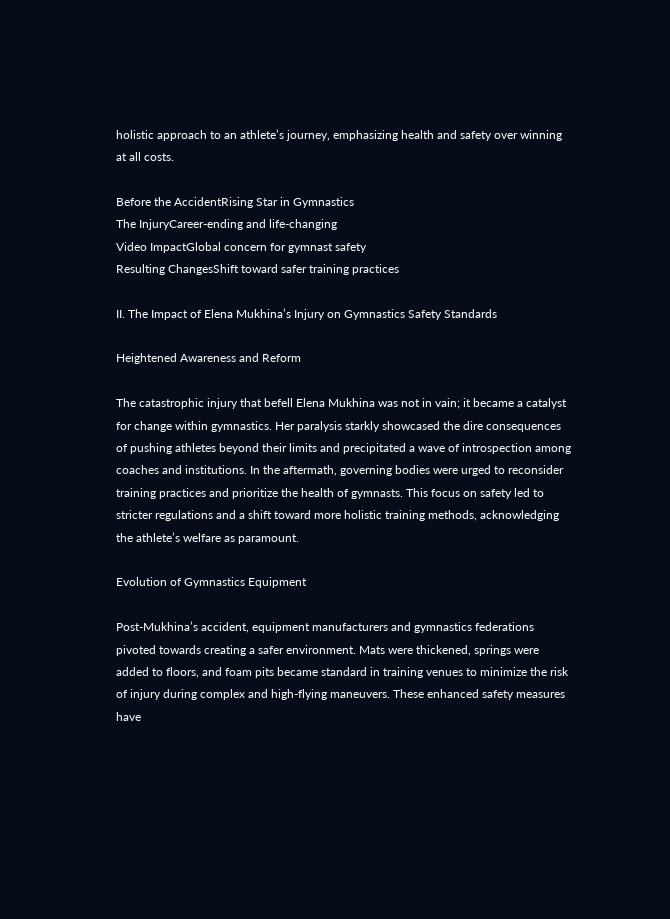holistic approach to an athlete’s journey, emphasizing health and safety over winning at all costs.

Before the AccidentRising Star in Gymnastics
The InjuryCareer-ending and life-changing
Video ImpactGlobal concern for gymnast safety
Resulting ChangesShift toward safer training practices

II. The Impact of Elena Mukhina’s Injury on Gymnastics Safety Standards

Heightened Awareness and Reform

The catastrophic injury that befell Elena Mukhina was not in vain; it became a catalyst for change within gymnastics. Her paralysis starkly showcased the dire consequences of pushing athletes beyond their limits and precipitated a wave of introspection among coaches and institutions. In the aftermath, governing bodies were urged to reconsider training practices and prioritize the health of gymnasts. This focus on safety led to stricter regulations and a shift toward more holistic training methods, acknowledging the athlete’s welfare as paramount.

Evolution of Gymnastics Equipment

Post-Mukhina’s accident, equipment manufacturers and gymnastics federations pivoted towards creating a safer environment. Mats were thickened, springs were added to floors, and foam pits became standard in training venues to minimize the risk of injury during complex and high-flying maneuvers. These enhanced safety measures have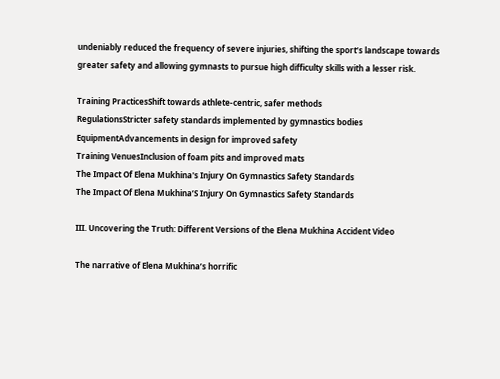undeniably reduced the frequency of severe injuries, shifting the sport’s landscape towards greater safety and allowing gymnasts to pursue high difficulty skills with a lesser risk.

Training PracticesShift towards athlete-centric, safer methods
RegulationsStricter safety standards implemented by gymnastics bodies
EquipmentAdvancements in design for improved safety
Training VenuesInclusion of foam pits and improved mats
The Impact Of Elena Mukhina's Injury On Gymnastics Safety Standards
The Impact Of Elena Mukhina’S Injury On Gymnastics Safety Standards

III. Uncovering the Truth: Different Versions of the Elena Mukhina Accident Video

The narrative of Elena Mukhina’s horrific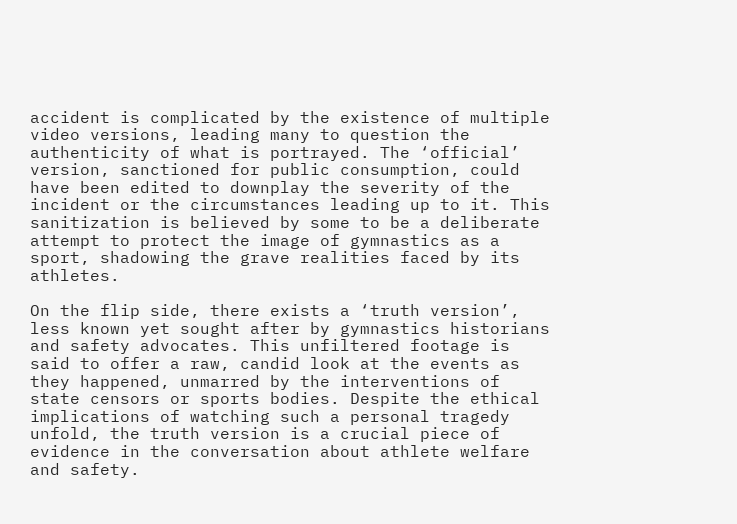accident is complicated by the existence of multiple video versions, leading many to question the authenticity of what is portrayed. The ‘official’ version, sanctioned for public consumption, could have been edited to downplay the severity of the incident or the circumstances leading up to it. This sanitization is believed by some to be a deliberate attempt to protect the image of gymnastics as a sport, shadowing the grave realities faced by its athletes.

On the flip side, there exists a ‘truth version’, less known yet sought after by gymnastics historians and safety advocates. This unfiltered footage is said to offer a raw, candid look at the events as they happened, unmarred by the interventions of state censors or sports bodies. Despite the ethical implications of watching such a personal tragedy unfold, the truth version is a crucial piece of evidence in the conversation about athlete welfare and safety.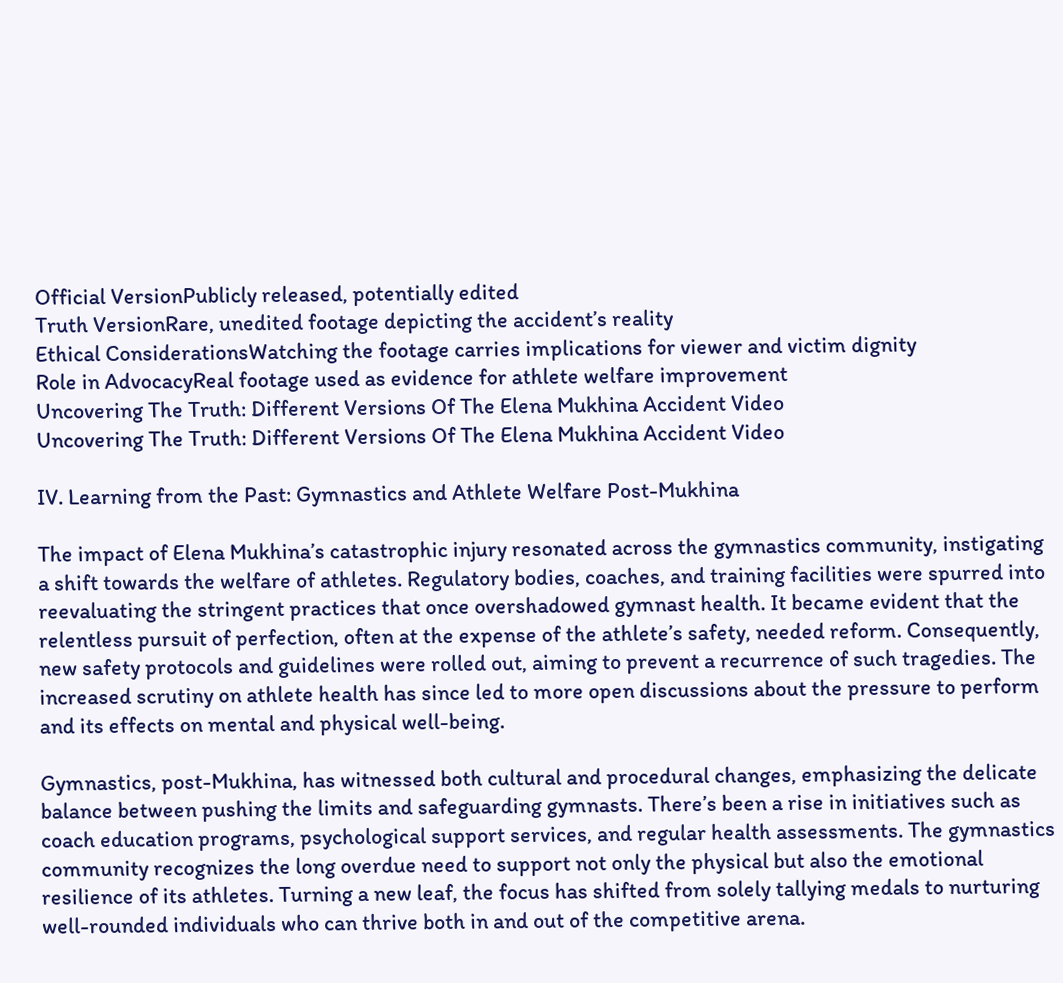Official VersionPublicly released, potentially edited
Truth VersionRare, unedited footage depicting the accident’s reality
Ethical ConsiderationsWatching the footage carries implications for viewer and victim dignity
Role in AdvocacyReal footage used as evidence for athlete welfare improvement
Uncovering The Truth: Different Versions Of The Elena Mukhina Accident Video
Uncovering The Truth: Different Versions Of The Elena Mukhina Accident Video

IV. Learning from the Past: Gymnastics and Athlete Welfare Post-Mukhina

The impact of Elena Mukhina’s catastrophic injury resonated across the gymnastics community, instigating a shift towards the welfare of athletes. Regulatory bodies, coaches, and training facilities were spurred into reevaluating the stringent practices that once overshadowed gymnast health. It became evident that the relentless pursuit of perfection, often at the expense of the athlete’s safety, needed reform. Consequently, new safety protocols and guidelines were rolled out, aiming to prevent a recurrence of such tragedies. The increased scrutiny on athlete health has since led to more open discussions about the pressure to perform and its effects on mental and physical well-being.

Gymnastics, post-Mukhina, has witnessed both cultural and procedural changes, emphasizing the delicate balance between pushing the limits and safeguarding gymnasts. There’s been a rise in initiatives such as coach education programs, psychological support services, and regular health assessments. The gymnastics community recognizes the long overdue need to support not only the physical but also the emotional resilience of its athletes. Turning a new leaf, the focus has shifted from solely tallying medals to nurturing well-rounded individuals who can thrive both in and out of the competitive arena.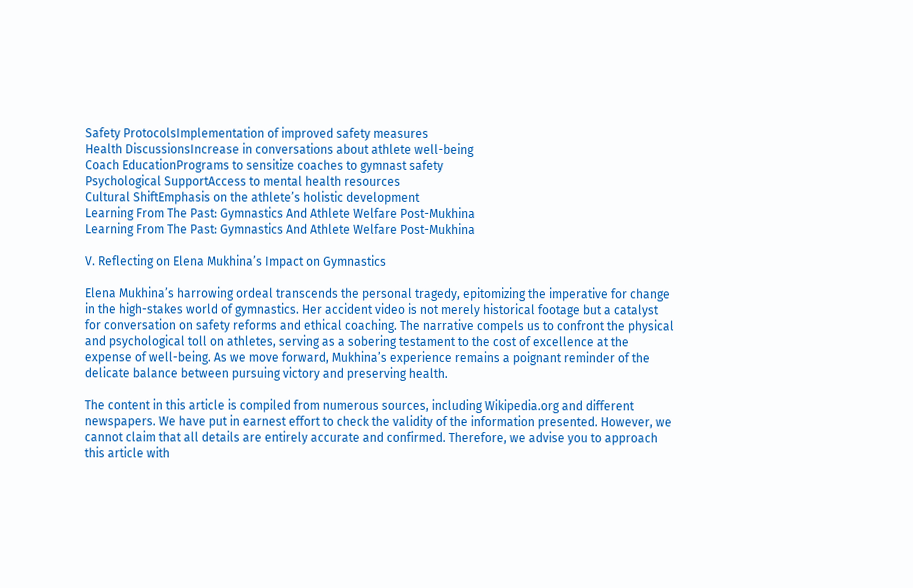Safety ProtocolsImplementation of improved safety measures
Health DiscussionsIncrease in conversations about athlete well-being
Coach EducationPrograms to sensitize coaches to gymnast safety
Psychological SupportAccess to mental health resources
Cultural ShiftEmphasis on the athlete’s holistic development
Learning From The Past: Gymnastics And Athlete Welfare Post-Mukhina
Learning From The Past: Gymnastics And Athlete Welfare Post-Mukhina

V. Reflecting on Elena Mukhina’s Impact on Gymnastics

Elena Mukhina’s harrowing ordeal transcends the personal tragedy, epitomizing the imperative for change in the high-stakes world of gymnastics. Her accident video is not merely historical footage but a catalyst for conversation on safety reforms and ethical coaching. The narrative compels us to confront the physical and psychological toll on athletes, serving as a sobering testament to the cost of excellence at the expense of well-being. As we move forward, Mukhina’s experience remains a poignant reminder of the delicate balance between pursuing victory and preserving health.

The content in this article is compiled from numerous sources, including Wikipedia.org and different newspapers. We have put in earnest effort to check the validity of the information presented. However, we cannot claim that all details are entirely accurate and confirmed. Therefore, we advise you to approach this article with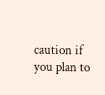caution if you plan to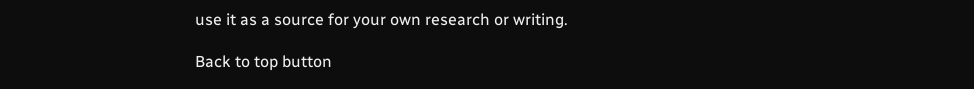use it as a source for your own research or writing.

Back to top button